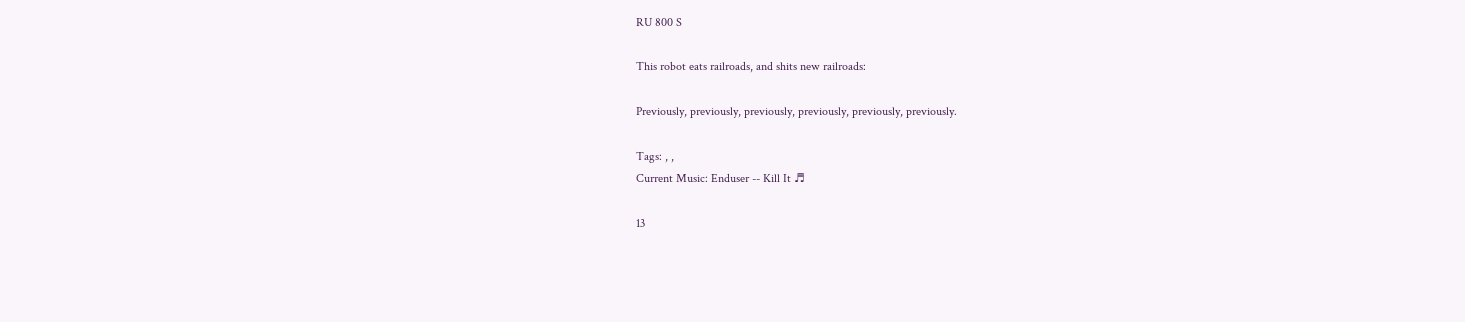RU 800 S

This robot eats railroads, and shits new railroads:

Previously, previously, previously, previously, previously, previously.

Tags: , ,
Current Music: Enduser -- Kill It ♬

13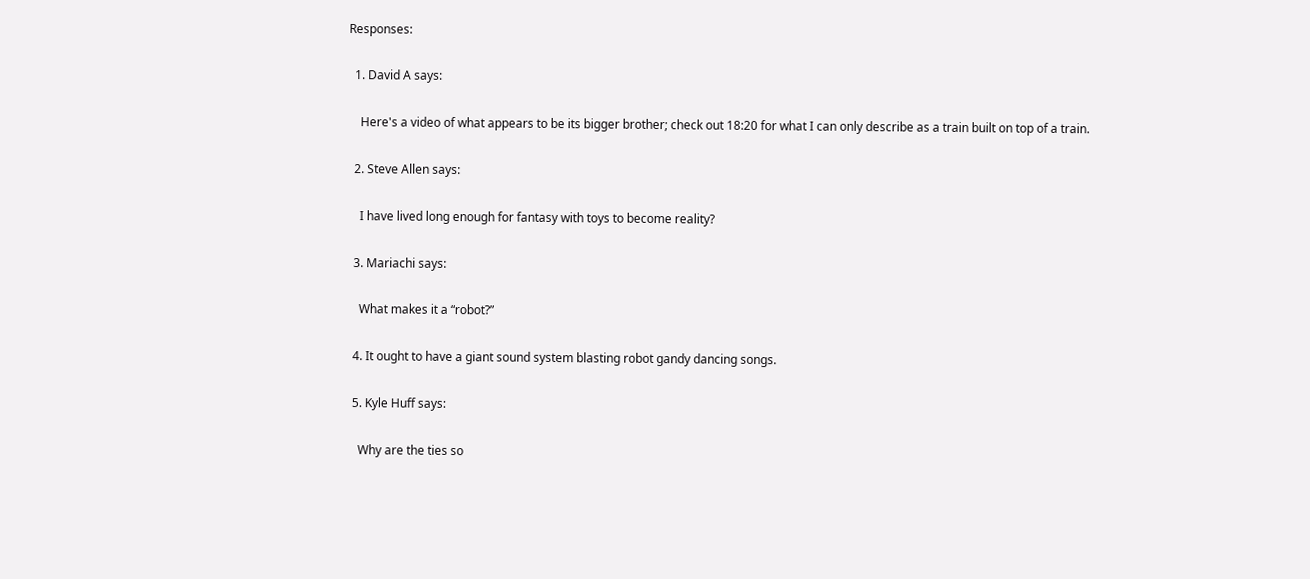Responses:

  1. David A says:

    Here's a video of what appears to be its bigger brother; check out 18:20 for what I can only describe as a train built on top of a train.

  2. Steve Allen says:

    I have lived long enough for fantasy with toys to become reality?

  3. Mariachi says:

    What makes it a “robot?”

  4. It ought to have a giant sound system blasting robot gandy dancing songs.

  5. Kyle Huff says:

    Why are the ties so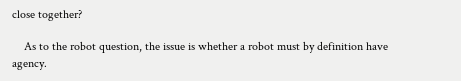close together?

    As to the robot question, the issue is whether a robot must by definition have agency.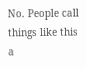No. People call things like this a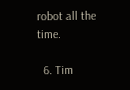robot all the time.

  6. Tim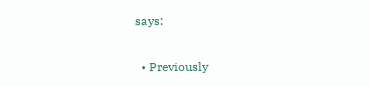says:


  • Previously